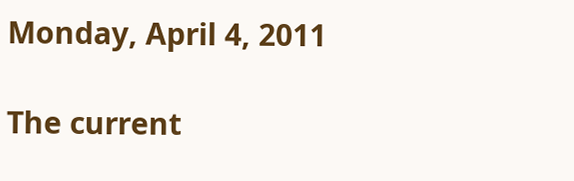Monday, April 4, 2011

The current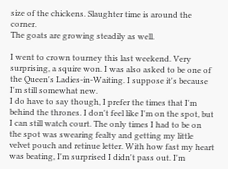size of the chickens. Slaughter time is around the corner.
The goats are growing steadily as well.

I went to crown tourney this last weekend. Very surprising, a squire won. I was also asked to be one of the Queen's Ladies-in-Waiting. I suppose it's because I'm still somewhat new.
I do have to say though, I prefer the times that I'm behind the thrones. I don't feel like I'm on the spot, but I can still watch court. The only times I had to be on the spot was swearing fealty and getting my little velvet pouch and retinue letter. With how fast my heart was beating, I'm surprised I didn't pass out. I'm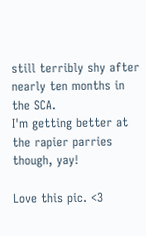still terribly shy after nearly ten months in the SCA.
I'm getting better at the rapier parries though, yay!

Love this pic. <3